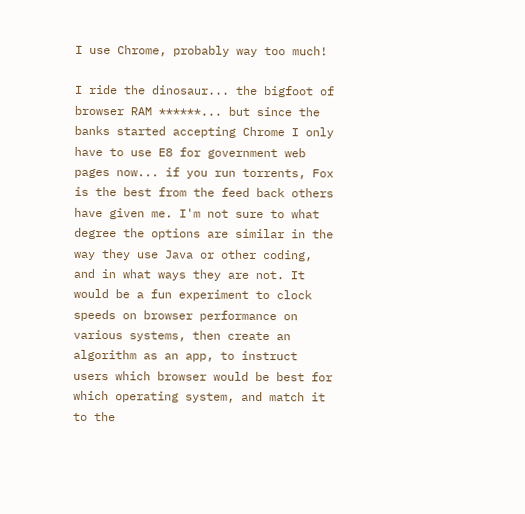I use Chrome, probably way too much!

I ride the dinosaur... the bigfoot of browser RAM ******... but since the banks started accepting Chrome I only have to use E8 for government web pages now... if you run torrents, Fox is the best from the feed back others have given me. I'm not sure to what degree the options are similar in the way they use Java or other coding, and in what ways they are not. It would be a fun experiment to clock speeds on browser performance on various systems, then create an algorithm as an app, to instruct users which browser would be best for which operating system, and match it to the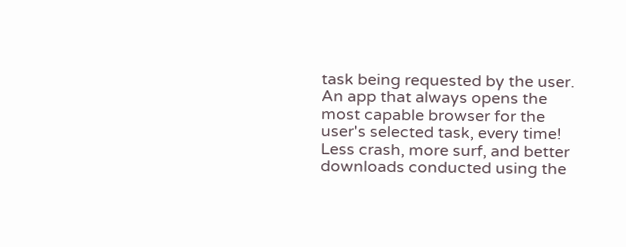task being requested by the user. An app that always opens the most capable browser for the user's selected task, every time! Less crash, more surf, and better downloads conducted using the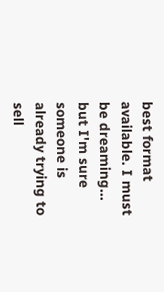best format available. I must be dreaming... but I'm sure someone is already trying to sell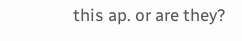this ap. or are they?